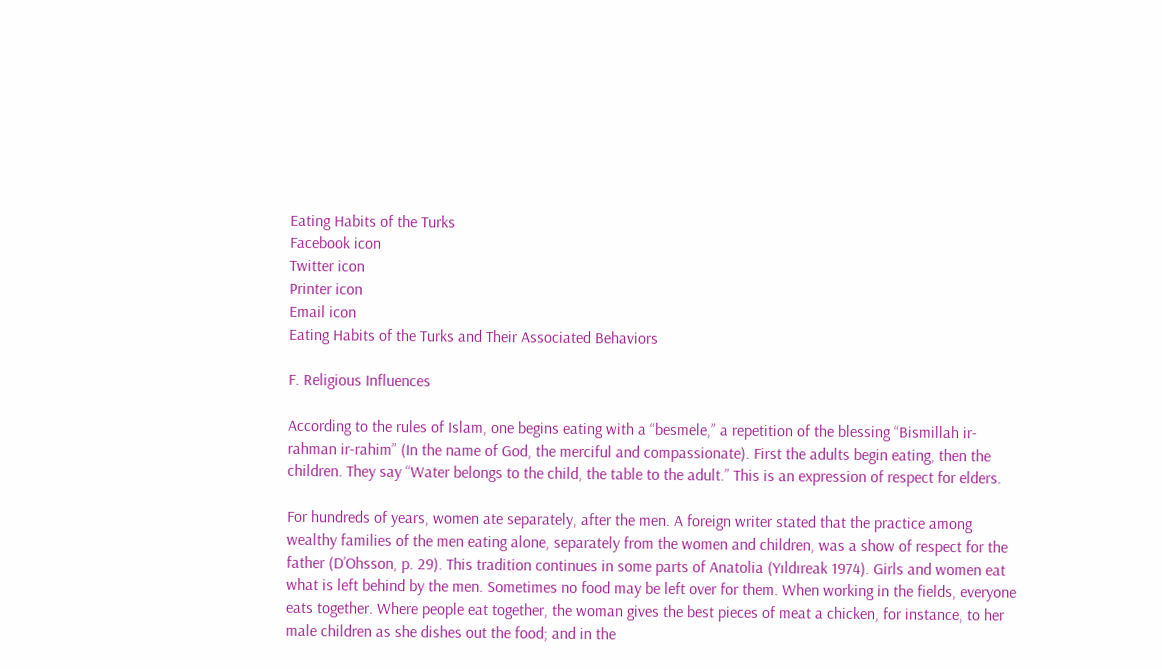Eating Habits of the Turks
Facebook icon
Twitter icon
Printer icon
Email icon
Eating Habits of the Turks and Their Associated Behaviors

F. Religious Influences

According to the rules of Islam, one begins eating with a “besmele,” a repetition of the blessing “Bismillah ir-rahman ir-rahim” (In the name of God, the merciful and compassionate). First the adults begin eating, then the children. They say “Water belongs to the child, the table to the adult.” This is an expression of respect for elders.

For hundreds of years, women ate separately, after the men. A foreign writer stated that the practice among wealthy families of the men eating alone, separately from the women and children, was a show of respect for the father (D’Ohsson, p. 29). This tradition continues in some parts of Anatolia (Yıldıreak 1974). Girls and women eat what is left behind by the men. Sometimes no food may be left over for them. When working in the fields, everyone eats together. Where people eat together, the woman gives the best pieces of meat a chicken, for instance, to her male children as she dishes out the food; and in the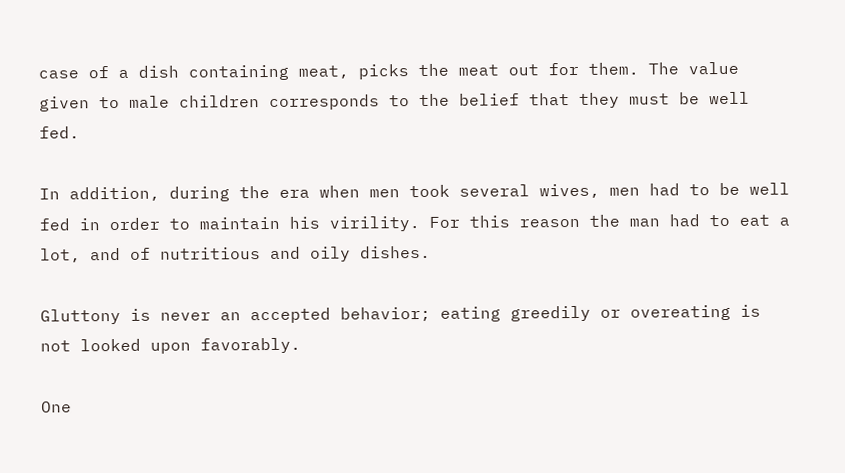case of a dish containing meat, picks the meat out for them. The value given to male children corresponds to the belief that they must be well fed.

In addition, during the era when men took several wives, men had to be well fed in order to maintain his virility. For this reason the man had to eat a lot, and of nutritious and oily dishes.

Gluttony is never an accepted behavior; eating greedily or overeating is not looked upon favorably.

One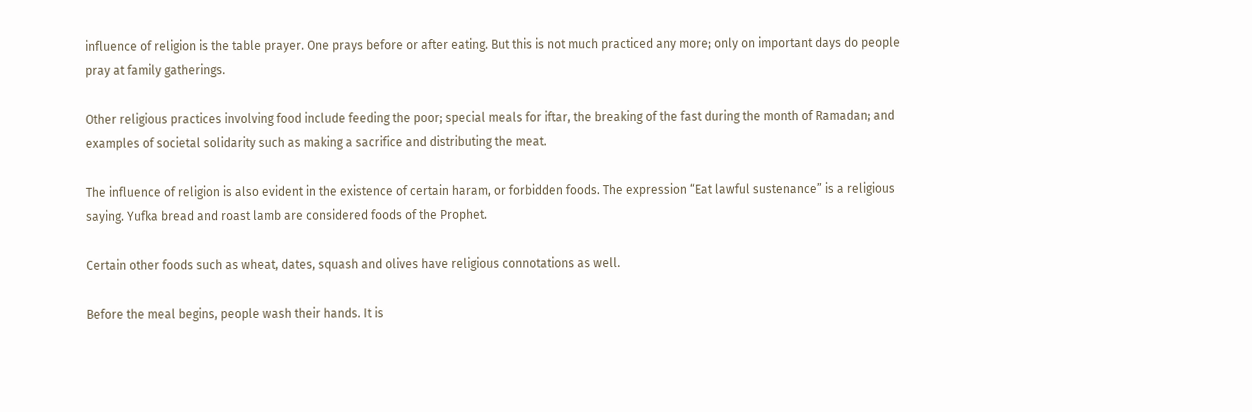influence of religion is the table prayer. One prays before or after eating. But this is not much practiced any more; only on important days do people pray at family gatherings.

Other religious practices involving food include feeding the poor; special meals for iftar, the breaking of the fast during the month of Ramadan; and examples of societal solidarity such as making a sacrifice and distributing the meat.

The influence of religion is also evident in the existence of certain haram, or forbidden foods. The expression “Eat lawful sustenance” is a religious saying. Yufka bread and roast lamb are considered foods of the Prophet.

Certain other foods such as wheat, dates, squash and olives have religious connotations as well.

Before the meal begins, people wash their hands. It is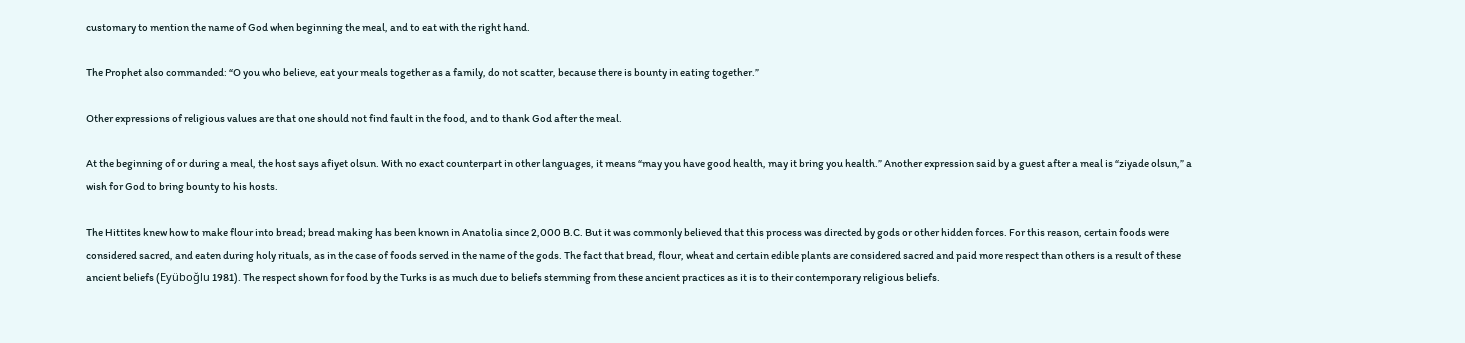customary to mention the name of God when beginning the meal, and to eat with the right hand.

The Prophet also commanded: “O you who believe, eat your meals together as a family, do not scatter, because there is bounty in eating together.”

Other expressions of religious values are that one should not find fault in the food, and to thank God after the meal.

At the beginning of or during a meal, the host says afiyet olsun. With no exact counterpart in other languages, it means “may you have good health, may it bring you health.” Another expression said by a guest after a meal is “ziyade olsun,” a wish for God to bring bounty to his hosts.

The Hittites knew how to make flour into bread; bread making has been known in Anatolia since 2,000 B.C. But it was commonly believed that this process was directed by gods or other hidden forces. For this reason, certain foods were considered sacred, and eaten during holy rituals, as in the case of foods served in the name of the gods. The fact that bread, flour, wheat and certain edible plants are considered sacred and paid more respect than others is a result of these ancient beliefs (Eyüboğlu 1981). The respect shown for food by the Turks is as much due to beliefs stemming from these ancient practices as it is to their contemporary religious beliefs.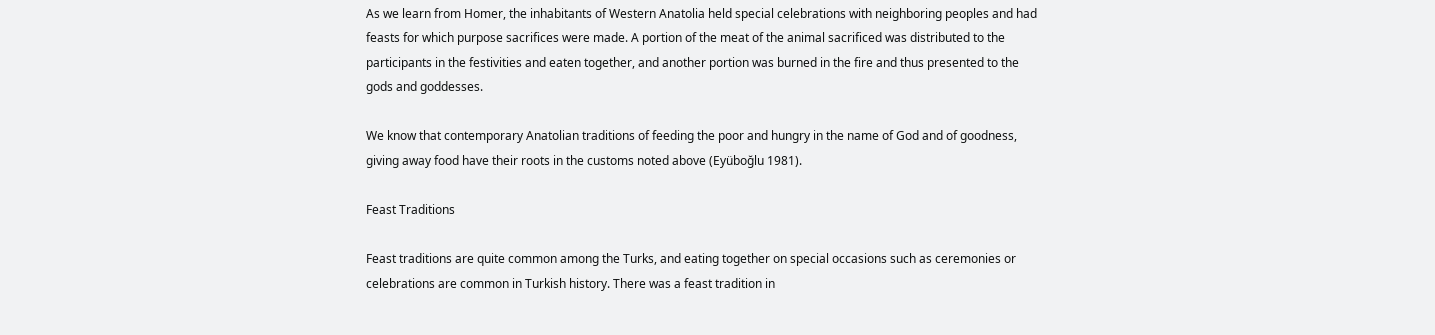As we learn from Homer, the inhabitants of Western Anatolia held special celebrations with neighboring peoples and had feasts for which purpose sacrifices were made. A portion of the meat of the animal sacrificed was distributed to the participants in the festivities and eaten together, and another portion was burned in the fire and thus presented to the gods and goddesses.

We know that contemporary Anatolian traditions of feeding the poor and hungry in the name of God and of goodness, giving away food have their roots in the customs noted above (Eyüboğlu 1981).

Feast Traditions

Feast traditions are quite common among the Turks, and eating together on special occasions such as ceremonies or celebrations are common in Turkish history. There was a feast tradition in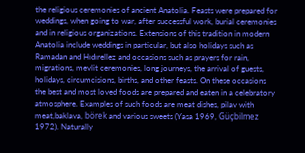the religious ceremonies of ancient Anatolia. Feasts were prepared for weddings, when going to war, after successful work, burial ceremonies and in religious organizations. Extensions of this tradition in modern Anatolia include weddings in particular, but also holidays such as Ramadan and Hıdırellez and occasions such as prayers for rain, migrations, mevlit ceremonies, long journeys, the arrival of guests, holidays, circumcisions, births, and other feasts. On these occasions the best and most loved foods are prepared and eaten in a celebratory atmosphere. Examples of such foods are meat dishes, pilav with meat,baklava, börek and various sweets (Yasa 1969, Güçbilmez 1972). Naturally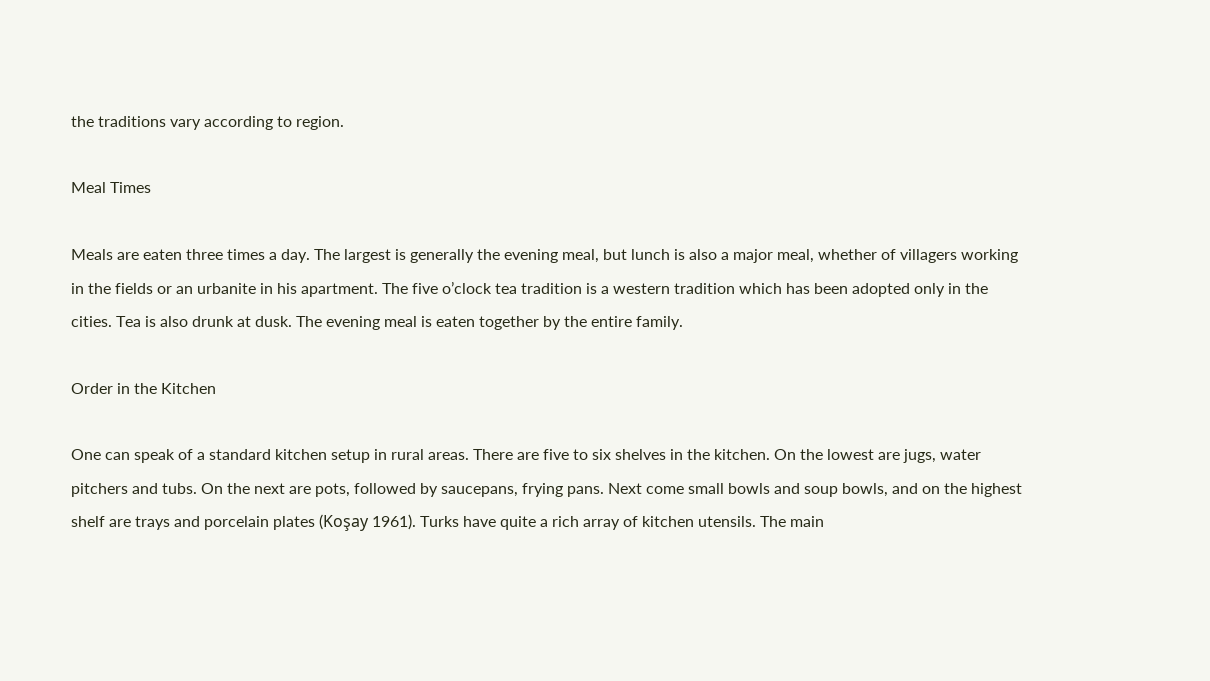the traditions vary according to region.

Meal Times

Meals are eaten three times a day. The largest is generally the evening meal, but lunch is also a major meal, whether of villagers working in the fields or an urbanite in his apartment. The five o’clock tea tradition is a western tradition which has been adopted only in the cities. Tea is also drunk at dusk. The evening meal is eaten together by the entire family.

Order in the Kitchen

One can speak of a standard kitchen setup in rural areas. There are five to six shelves in the kitchen. On the lowest are jugs, water pitchers and tubs. On the next are pots, followed by saucepans, frying pans. Next come small bowls and soup bowls, and on the highest shelf are trays and porcelain plates (Koşay 1961). Turks have quite a rich array of kitchen utensils. The main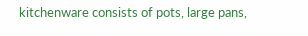kitchenware consists of pots, large pans,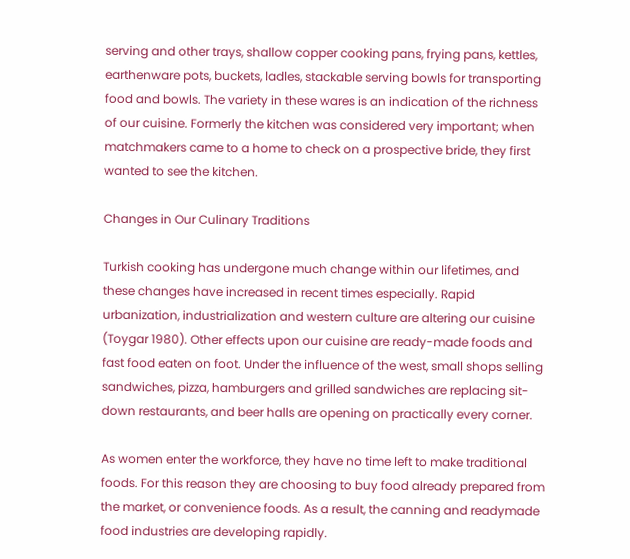serving and other trays, shallow copper cooking pans, frying pans, kettles, earthenware pots, buckets, ladles, stackable serving bowls for transporting food and bowls. The variety in these wares is an indication of the richness of our cuisine. Formerly the kitchen was considered very important; when matchmakers came to a home to check on a prospective bride, they first wanted to see the kitchen.

Changes in Our Culinary Traditions

Turkish cooking has undergone much change within our lifetimes, and these changes have increased in recent times especially. Rapid urbanization, industrialization and western culture are altering our cuisine (Toygar 1980). Other effects upon our cuisine are ready-made foods and fast food eaten on foot. Under the influence of the west, small shops selling sandwiches, pizza, hamburgers and grilled sandwiches are replacing sit-down restaurants, and beer halls are opening on practically every corner.

As women enter the workforce, they have no time left to make traditional foods. For this reason they are choosing to buy food already prepared from the market, or convenience foods. As a result, the canning and readymade food industries are developing rapidly.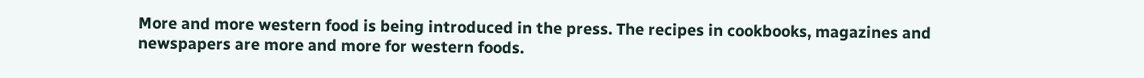More and more western food is being introduced in the press. The recipes in cookbooks, magazines and newspapers are more and more for western foods.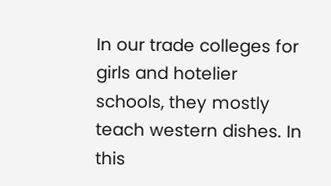In our trade colleges for girls and hotelier schools, they mostly teach western dishes. In this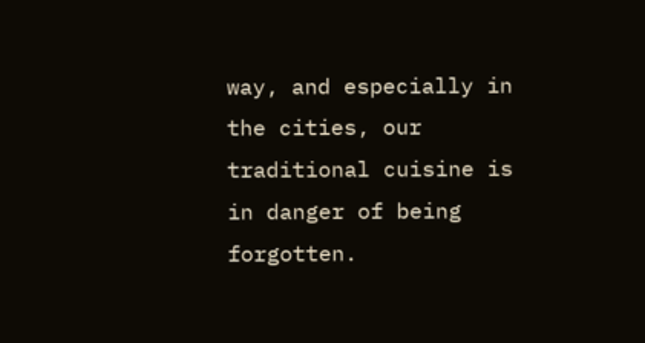way, and especially in the cities, our traditional cuisine is in danger of being forgotten.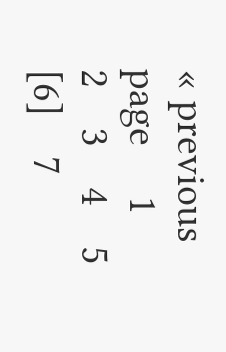« previous page     1    2    3    4    5    [6]    7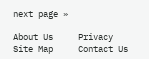next page »

About Us     Privacy     Site Map     Contact Us